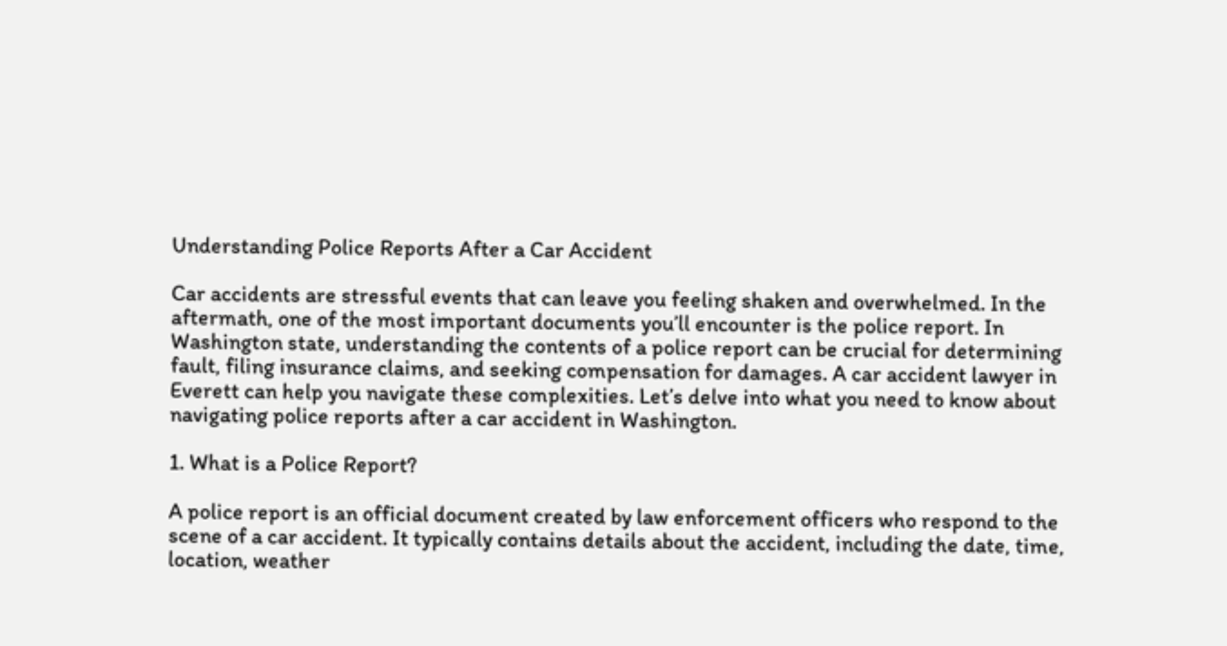Understanding Police Reports After a Car Accident

Car accidents are stressful events that can leave you feeling shaken and overwhelmed. In the aftermath, one of the most important documents you’ll encounter is the police report. In Washington state, understanding the contents of a police report can be crucial for determining fault, filing insurance claims, and seeking compensation for damages. A car accident lawyer in Everett can help you navigate these complexities. Let’s delve into what you need to know about navigating police reports after a car accident in Washington.

1. What is a Police Report?

A police report is an official document created by law enforcement officers who respond to the scene of a car accident. It typically contains details about the accident, including the date, time, location, weather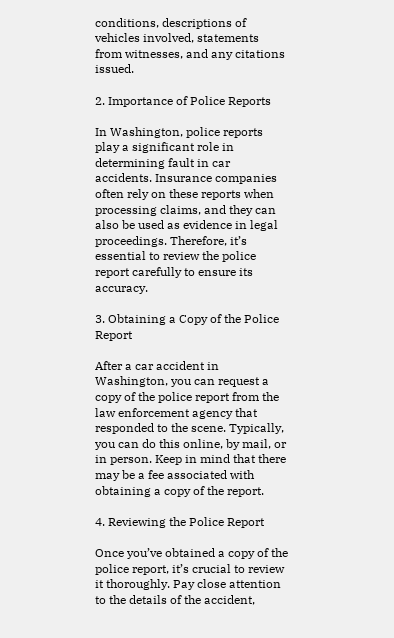conditions, descriptions of vehicles involved, statements from witnesses, and any citations issued.

2. Importance of Police Reports

In Washington, police reports play a significant role in determining fault in car accidents. Insurance companies often rely on these reports when processing claims, and they can also be used as evidence in legal proceedings. Therefore, it’s essential to review the police report carefully to ensure its accuracy.

3. Obtaining a Copy of the Police Report

After a car accident in Washington, you can request a copy of the police report from the law enforcement agency that responded to the scene. Typically, you can do this online, by mail, or in person. Keep in mind that there may be a fee associated with obtaining a copy of the report.

4. Reviewing the Police Report

Once you’ve obtained a copy of the police report, it’s crucial to review it thoroughly. Pay close attention to the details of the accident,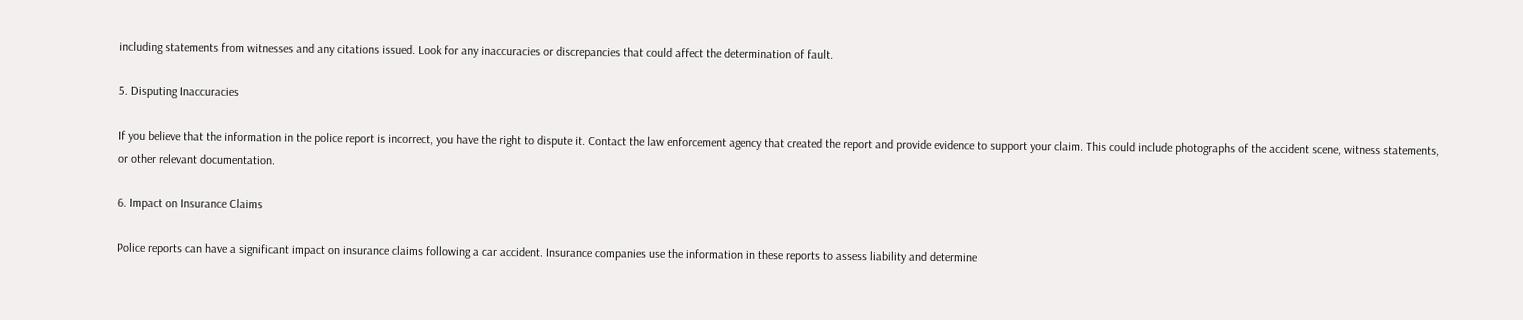including statements from witnesses and any citations issued. Look for any inaccuracies or discrepancies that could affect the determination of fault.

5. Disputing Inaccuracies

If you believe that the information in the police report is incorrect, you have the right to dispute it. Contact the law enforcement agency that created the report and provide evidence to support your claim. This could include photographs of the accident scene, witness statements, or other relevant documentation.

6. Impact on Insurance Claims

Police reports can have a significant impact on insurance claims following a car accident. Insurance companies use the information in these reports to assess liability and determine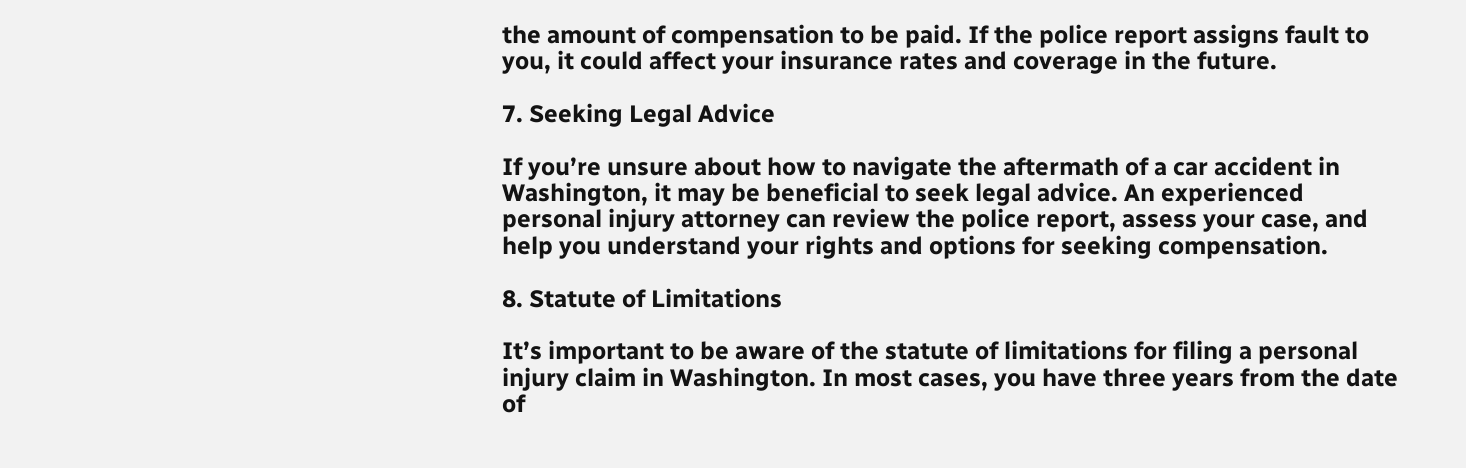the amount of compensation to be paid. If the police report assigns fault to you, it could affect your insurance rates and coverage in the future.

7. Seeking Legal Advice

If you’re unsure about how to navigate the aftermath of a car accident in Washington, it may be beneficial to seek legal advice. An experienced personal injury attorney can review the police report, assess your case, and help you understand your rights and options for seeking compensation.

8. Statute of Limitations

It’s important to be aware of the statute of limitations for filing a personal injury claim in Washington. In most cases, you have three years from the date of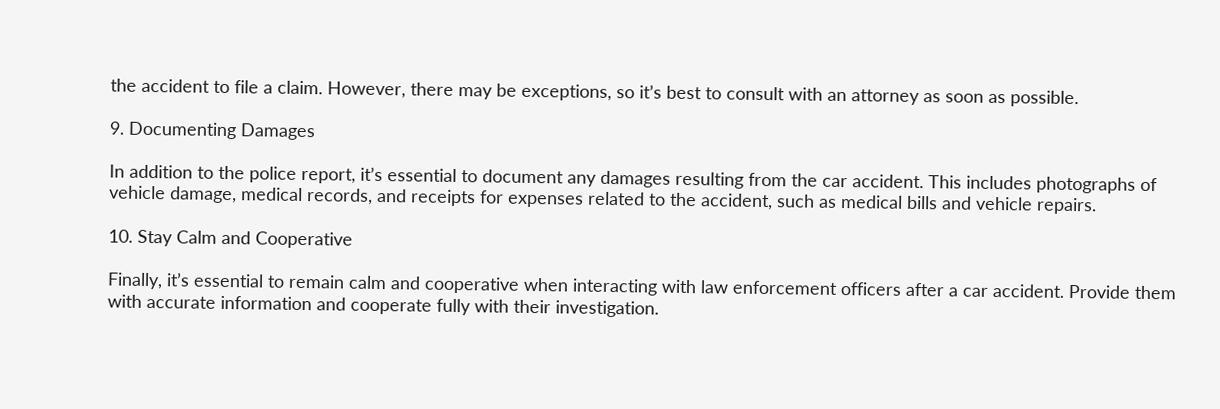the accident to file a claim. However, there may be exceptions, so it’s best to consult with an attorney as soon as possible.

9. Documenting Damages

In addition to the police report, it’s essential to document any damages resulting from the car accident. This includes photographs of vehicle damage, medical records, and receipts for expenses related to the accident, such as medical bills and vehicle repairs.

10. Stay Calm and Cooperative

Finally, it’s essential to remain calm and cooperative when interacting with law enforcement officers after a car accident. Provide them with accurate information and cooperate fully with their investigation.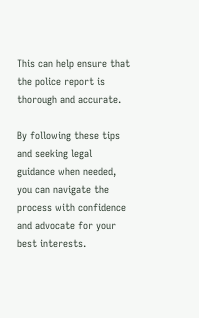This can help ensure that the police report is thorough and accurate.

By following these tips and seeking legal guidance when needed, you can navigate the process with confidence and advocate for your best interests.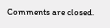Comments are closed.